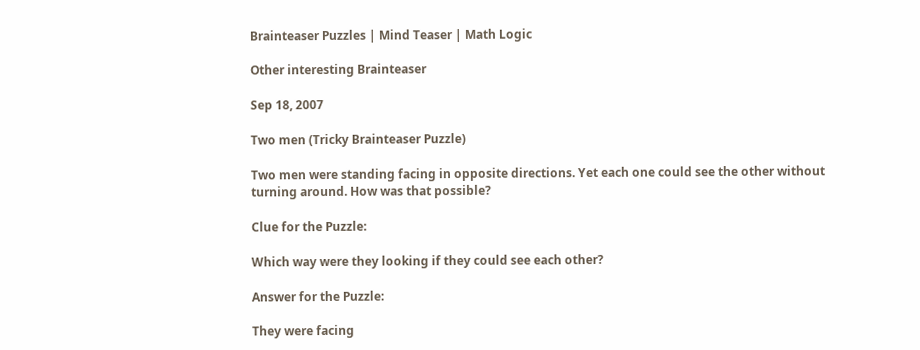Brainteaser Puzzles | Mind Teaser | Math Logic

Other interesting Brainteaser

Sep 18, 2007

Two men (Tricky Brainteaser Puzzle)

Two men were standing facing in opposite directions. Yet each one could see the other without turning around. How was that possible?

Clue for the Puzzle:

Which way were they looking if they could see each other?

Answer for the Puzzle:

They were facing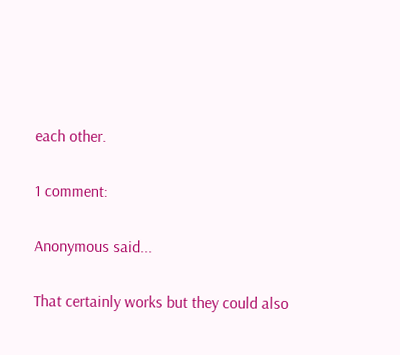each other.

1 comment:

Anonymous said...

That certainly works but they could also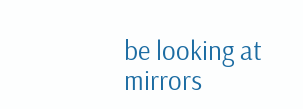be looking at mirrors